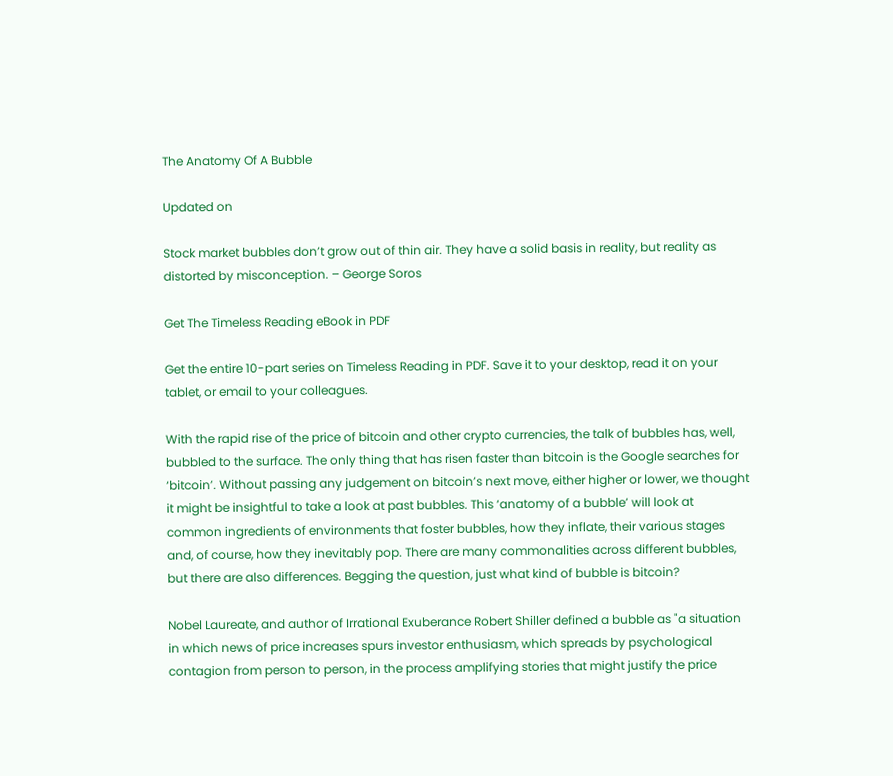The Anatomy Of A Bubble

Updated on

Stock market bubbles don’t grow out of thin air. They have a solid basis in reality, but reality as distorted by misconception. – George Soros

Get The Timeless Reading eBook in PDF

Get the entire 10-part series on Timeless Reading in PDF. Save it to your desktop, read it on your tablet, or email to your colleagues.

With the rapid rise of the price of bitcoin and other crypto currencies, the talk of bubbles has, well, bubbled to the surface. The only thing that has risen faster than bitcoin is the Google searches for ‘bitcoin’. Without passing any judgement on bitcoin’s next move, either higher or lower, we thought it might be insightful to take a look at past bubbles. This ‘anatomy of a bubble’ will look at common ingredients of environments that foster bubbles, how they inflate, their various stages and, of course, how they inevitably pop. There are many commonalities across different bubbles, but there are also differences. Begging the question, just what kind of bubble is bitcoin?

Nobel Laureate, and author of Irrational Exuberance Robert Shiller defined a bubble as "a situation in which news of price increases spurs investor enthusiasm, which spreads by psychological contagion from person to person, in the process amplifying stories that might justify the price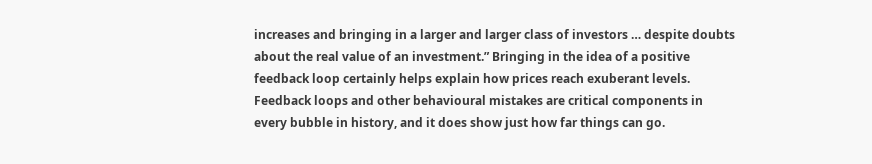increases and bringing in a larger and larger class of investors … despite doubts about the real value of an investment.” Bringing in the idea of a positive feedback loop certainly helps explain how prices reach exuberant levels. Feedback loops and other behavioural mistakes are critical components in every bubble in history, and it does show just how far things can go.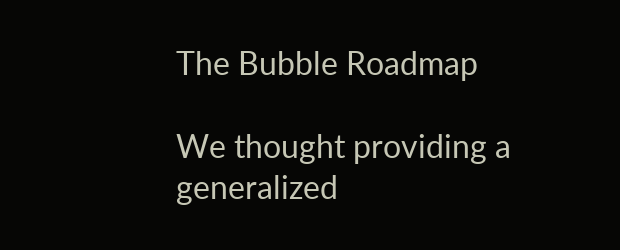The Bubble Roadmap

We thought providing a generalized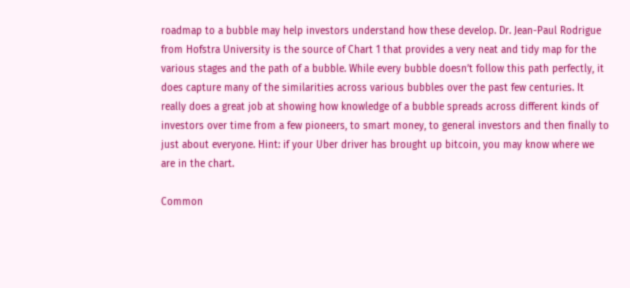roadmap to a bubble may help investors understand how these develop. Dr. Jean-Paul Rodrigue from Hofstra University is the source of Chart 1 that provides a very neat and tidy map for the various stages and the path of a bubble. While every bubble doesn’t follow this path perfectly, it does capture many of the similarities across various bubbles over the past few centuries. It really does a great job at showing how knowledge of a bubble spreads across different kinds of investors over time from a few pioneers, to smart money, to general investors and then finally to just about everyone. Hint: if your Uber driver has brought up bitcoin, you may know where we are in the chart.

Common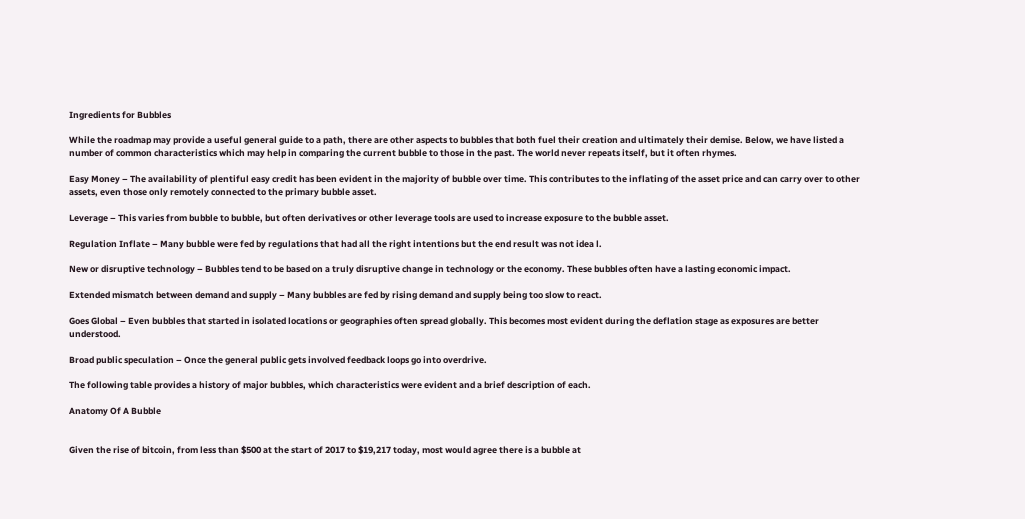Ingredients for Bubbles

While the roadmap may provide a useful general guide to a path, there are other aspects to bubbles that both fuel their creation and ultimately their demise. Below, we have listed a number of common characteristics which may help in comparing the current bubble to those in the past. The world never repeats itself, but it often rhymes.

Easy Money – The availability of plentiful easy credit has been evident in the majority of bubble over time. This contributes to the inflating of the asset price and can carry over to other assets, even those only remotely connected to the primary bubble asset.

Leverage – This varies from bubble to bubble, but often derivatives or other leverage tools are used to increase exposure to the bubble asset.

Regulation Inflate – Many bubble were fed by regulations that had all the right intentions but the end result was not idea l.

New or disruptive technology – Bubbles tend to be based on a truly disruptive change in technology or the economy. These bubbles often have a lasting economic impact.

Extended mismatch between demand and supply – Many bubbles are fed by rising demand and supply being too slow to react.

Goes Global – Even bubbles that started in isolated locations or geographies often spread globally. This becomes most evident during the deflation stage as exposures are better understood.

Broad public speculation – Once the general public gets involved feedback loops go into overdrive.

The following table provides a history of major bubbles, which characteristics were evident and a brief description of each.

Anatomy Of A Bubble


Given the rise of bitcoin, from less than $500 at the start of 2017 to $19,217 today, most would agree there is a bubble at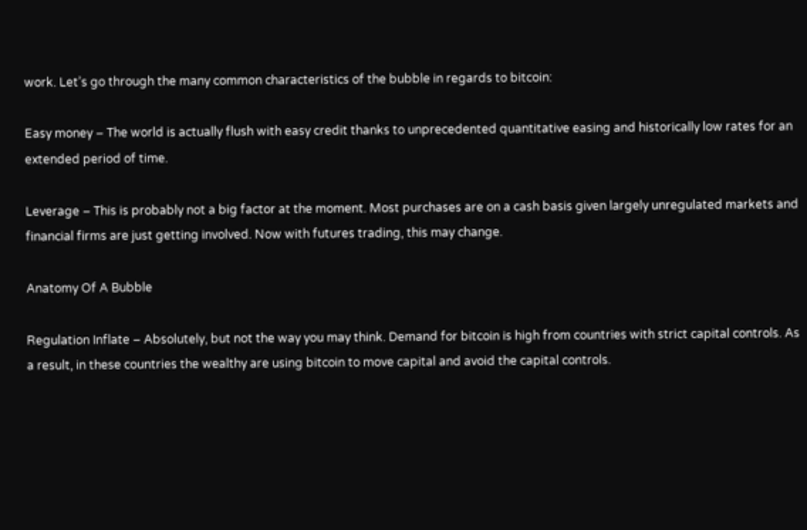work. Let’s go through the many common characteristics of the bubble in regards to bitcoin:

Easy money – The world is actually flush with easy credit thanks to unprecedented quantitative easing and historically low rates for an extended period of time.

Leverage – This is probably not a big factor at the moment. Most purchases are on a cash basis given largely unregulated markets and financial firms are just getting involved. Now with futures trading, this may change.

Anatomy Of A Bubble

Regulation Inflate – Absolutely, but not the way you may think. Demand for bitcoin is high from countries with strict capital controls. As a result, in these countries the wealthy are using bitcoin to move capital and avoid the capital controls.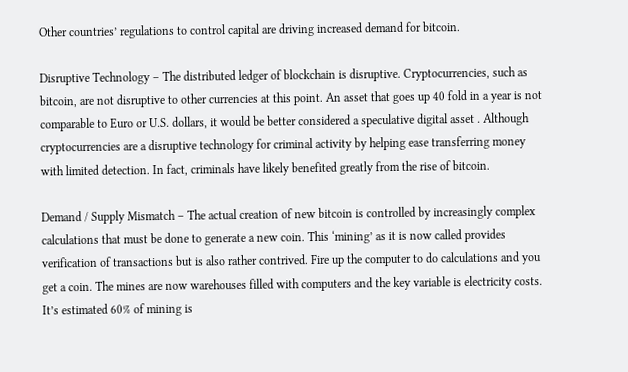Other countries’ regulations to control capital are driving increased demand for bitcoin.

Disruptive Technology – The distributed ledger of blockchain is disruptive. Cryptocurrencies, such as bitcoin, are not disruptive to other currencies at this point. An asset that goes up 40 fold in a year is not comparable to Euro or U.S. dollars, it would be better considered a speculative digital asset . Although cryptocurrencies are a disruptive technology for criminal activity by helping ease transferring money with limited detection. In fact, criminals have likely benefited greatly from the rise of bitcoin.

Demand / Supply Mismatch – The actual creation of new bitcoin is controlled by increasingly complex calculations that must be done to generate a new coin. This ‘mining’ as it is now called provides verification of transactions but is also rather contrived. Fire up the computer to do calculations and you get a coin. The mines are now warehouses filled with computers and the key variable is electricity costs. It’s estimated 60% of mining is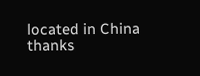located in China thanks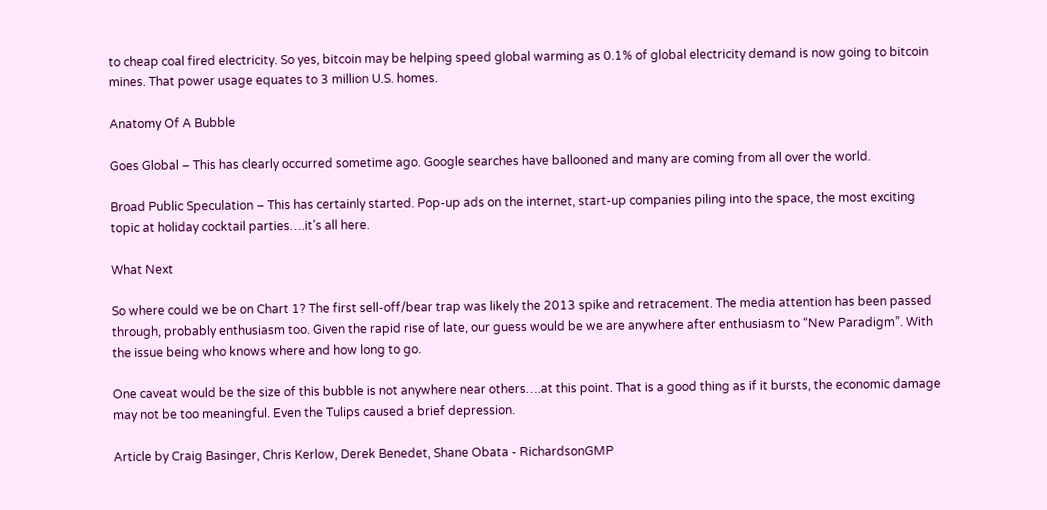to cheap coal fired electricity. So yes, bitcoin may be helping speed global warming as 0.1% of global electricity demand is now going to bitcoin mines. That power usage equates to 3 million U.S. homes.

Anatomy Of A Bubble

Goes Global – This has clearly occurred sometime ago. Google searches have ballooned and many are coming from all over the world.

Broad Public Speculation – This has certainly started. Pop-up ads on the internet, start-up companies piling into the space, the most exciting topic at holiday cocktail parties….it’s all here.

What Next

So where could we be on Chart 1? The first sell-off/bear trap was likely the 2013 spike and retracement. The media attention has been passed through, probably enthusiasm too. Given the rapid rise of late, our guess would be we are anywhere after enthusiasm to “New Paradigm”. With the issue being who knows where and how long to go.

One caveat would be the size of this bubble is not anywhere near others….at this point. That is a good thing as if it bursts, the economic damage may not be too meaningful. Even the Tulips caused a brief depression.

Article by Craig Basinger, Chris Kerlow, Derek Benedet, Shane Obata - RichardsonGMP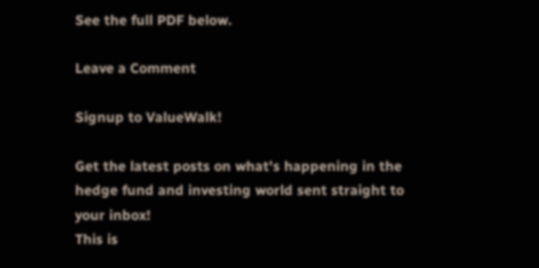See the full PDF below.

Leave a Comment

Signup to ValueWalk!

Get the latest posts on what's happening in the hedge fund and investing world sent straight to your inbox!
This is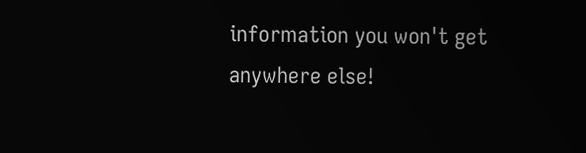information you won't get anywhere else!